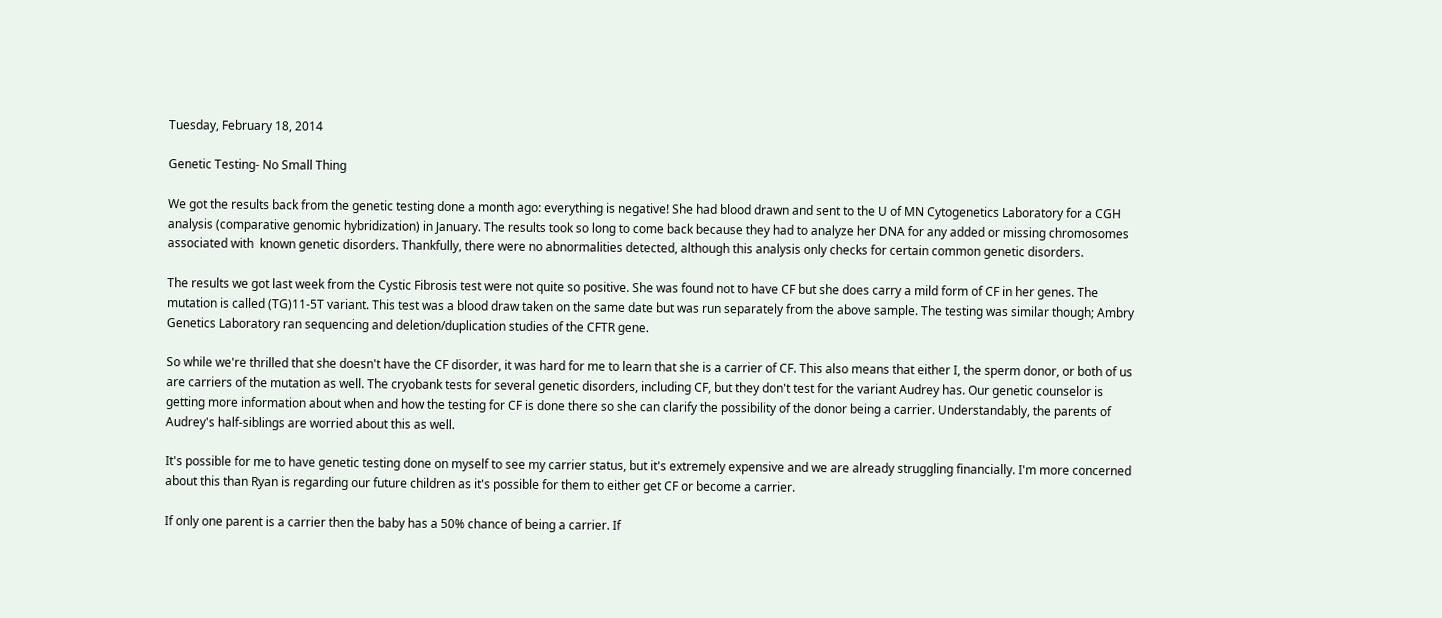Tuesday, February 18, 2014

Genetic Testing- No Small Thing

We got the results back from the genetic testing done a month ago: everything is negative! She had blood drawn and sent to the U of MN Cytogenetics Laboratory for a CGH analysis (comparative genomic hybridization) in January. The results took so long to come back because they had to analyze her DNA for any added or missing chromosomes associated with  known genetic disorders. Thankfully, there were no abnormalities detected, although this analysis only checks for certain common genetic disorders.

The results we got last week from the Cystic Fibrosis test were not quite so positive. She was found not to have CF but she does carry a mild form of CF in her genes. The mutation is called (TG)11-5T variant. This test was a blood draw taken on the same date but was run separately from the above sample. The testing was similar though; Ambry Genetics Laboratory ran sequencing and deletion/duplication studies of the CFTR gene.

So while we're thrilled that she doesn't have the CF disorder, it was hard for me to learn that she is a carrier of CF. This also means that either I, the sperm donor, or both of us are carriers of the mutation as well. The cryobank tests for several genetic disorders, including CF, but they don't test for the variant Audrey has. Our genetic counselor is getting more information about when and how the testing for CF is done there so she can clarify the possibility of the donor being a carrier. Understandably, the parents of Audrey's half-siblings are worried about this as well.

It's possible for me to have genetic testing done on myself to see my carrier status, but it's extremely expensive and we are already struggling financially. I'm more concerned about this than Ryan is regarding our future children as it's possible for them to either get CF or become a carrier.

If only one parent is a carrier then the baby has a 50% chance of being a carrier. If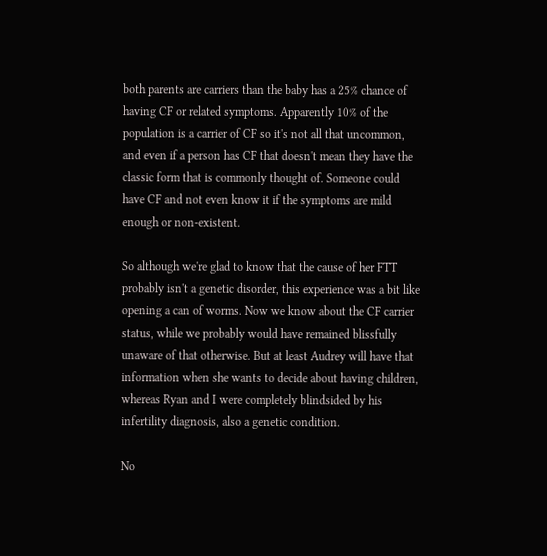both parents are carriers than the baby has a 25% chance of having CF or related symptoms. Apparently 10% of the population is a carrier of CF so it's not all that uncommon, and even if a person has CF that doesn't mean they have the classic form that is commonly thought of. Someone could have CF and not even know it if the symptoms are mild enough or non-existent.

So although we're glad to know that the cause of her FTT probably isn't a genetic disorder, this experience was a bit like opening a can of worms. Now we know about the CF carrier status, while we probably would have remained blissfully unaware of that otherwise. But at least Audrey will have that information when she wants to decide about having children, whereas Ryan and I were completely blindsided by his infertility diagnosis, also a genetic condition.

No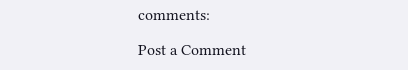comments:

Post a Comment